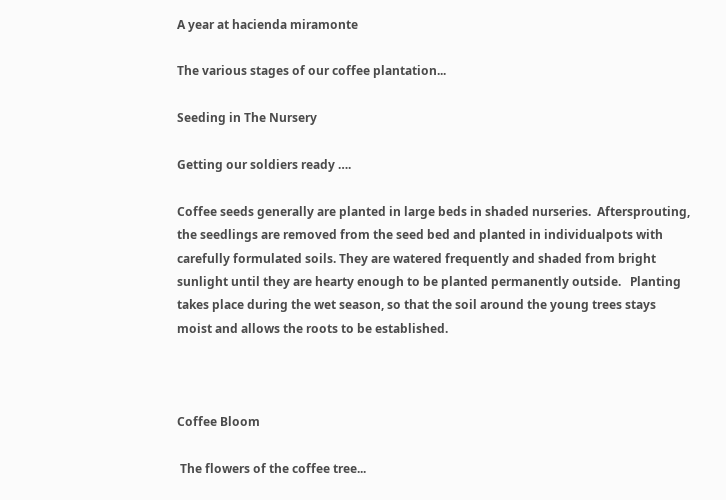A year at hacienda miramonte

The various stages of our coffee plantation...

Seeding in The Nursery

Getting our soldiers ready ….

Coffee seeds generally are planted in large beds in shaded nurseries.  Aftersprouting, the seedlings are removed from the seed bed and planted in individualpots with carefully formulated soils. They are watered frequently and shaded from bright sunlight until they are hearty enough to be planted permanently outside.   Planting takes place during the wet season, so that the soil around the young trees stays moist and allows the roots to be established.



Coffee Bloom

 The flowers of the coffee tree...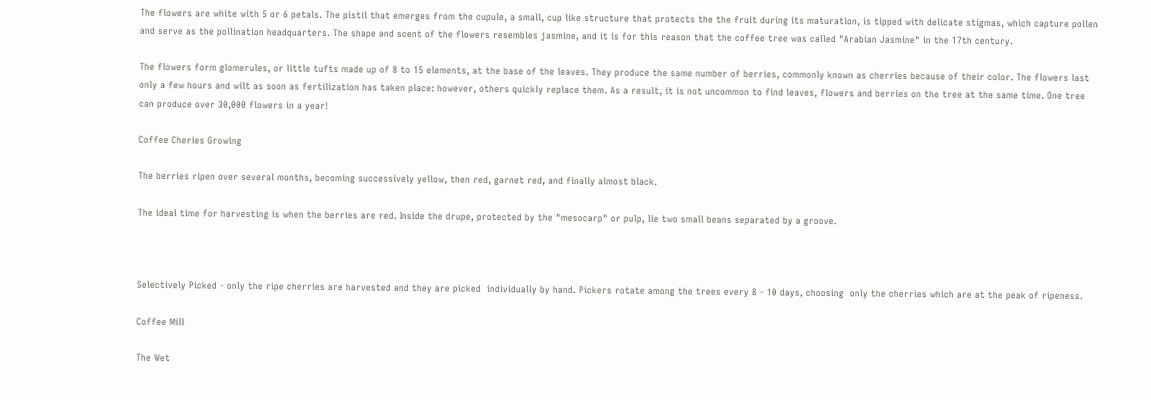The flowers are white with 5 or 6 petals. The pistil that emerges from the cupule, a small, cup like structure that protects the the fruit during its maturation, is tipped with delicate stigmas, which capture pollen and serve as the pollination headquarters. The shape and scent of the flowers resembles jasmine, and it is for this reason that the coffee tree was called "Arabian Jasmine" in the 17th century.

The flowers form glomerules, or little tufts made up of 8 to 15 elements, at the base of the leaves. They produce the same number of berries, commonly known as cherries because of their color. The flowers last only a few hours and wilt as soon as fertilization has taken place: however, others quickly replace them. As a result, it is not uncommon to find leaves, flowers and berries on the tree at the same time. One tree can produce over 30,000 flowers in a year!

Coffee Cheries Growing

The berries ripen over several months, becoming successively yellow, then red, garnet red, and finally almost black.

The ideal time for harvesting is when the berries are red. Inside the drupe, protected by the "mesocarp" or pulp, lie two small beans separated by a groove.



Selectively Picked - only the ripe cherries are harvested and they are picked  individually by hand. Pickers rotate among the trees every 8 - 10 days, choosing  only the cherries which are at the peak of ripeness.

Coffee Mill

The Wet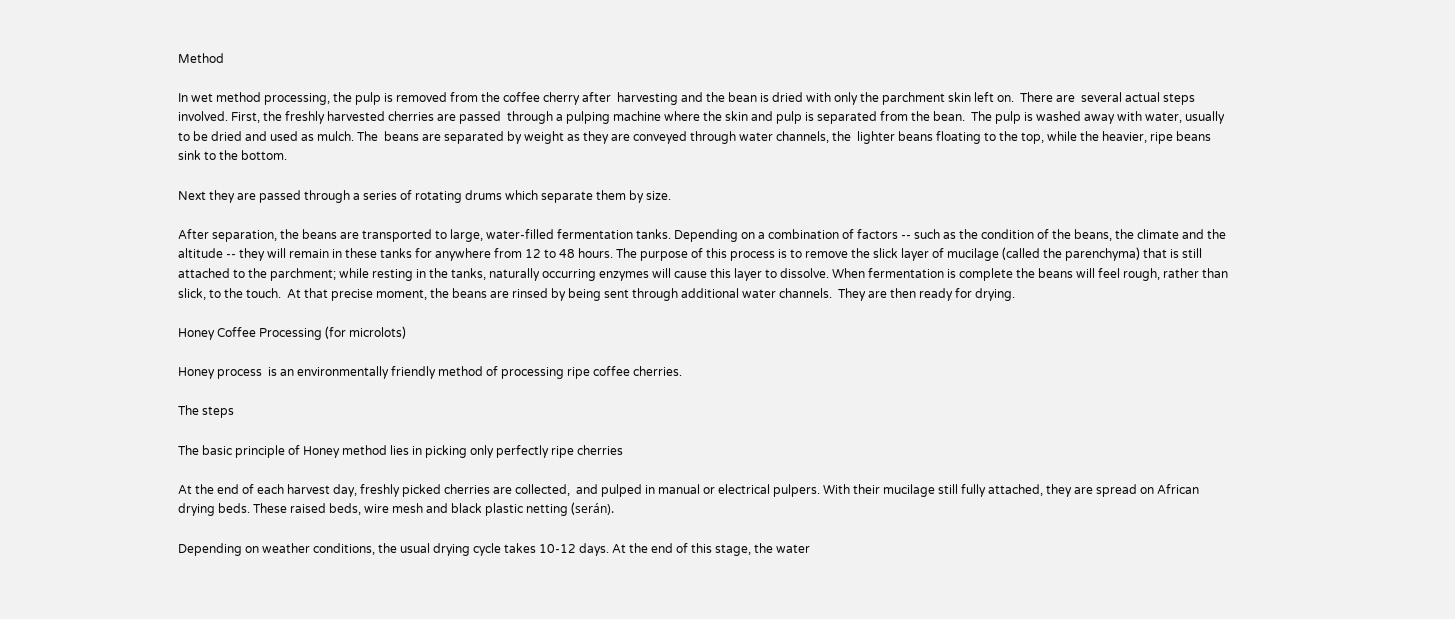Method

In wet method processing, the pulp is removed from the coffee cherry after  harvesting and the bean is dried with only the parchment skin left on.  There are  several actual steps involved. First, the freshly harvested cherries are passed  through a pulping machine where the skin and pulp is separated from the bean.  The pulp is washed away with water, usually to be dried and used as mulch. The  beans are separated by weight as they are conveyed through water channels, the  lighter beans floating to the top, while the heavier, ripe beans sink to the bottom.

Next they are passed through a series of rotating drums which separate them by size.

After separation, the beans are transported to large, water-filled fermentation tanks. Depending on a combination of factors -- such as the condition of the beans, the climate and the altitude -- they will remain in these tanks for anywhere from 12 to 48 hours. The purpose of this process is to remove the slick layer of mucilage (called the parenchyma) that is still attached to the parchment; while resting in the tanks, naturally occurring enzymes will cause this layer to dissolve. When fermentation is complete the beans will feel rough, rather than slick, to the touch.  At that precise moment, the beans are rinsed by being sent through additional water channels.  They are then ready for drying.

Honey Coffee Processing (for microlots)

Honey process  is an environmentally friendly method of processing ripe coffee cherries.

The steps

The basic principle of Honey method lies in picking only perfectly ripe cherries

At the end of each harvest day, freshly picked cherries are collected,  and pulped in manual or electrical pulpers. With their mucilage still fully attached, they are spread on African drying beds. These raised beds, wire mesh and black plastic netting (serán).

Depending on weather conditions, the usual drying cycle takes 10-12 days. At the end of this stage, the water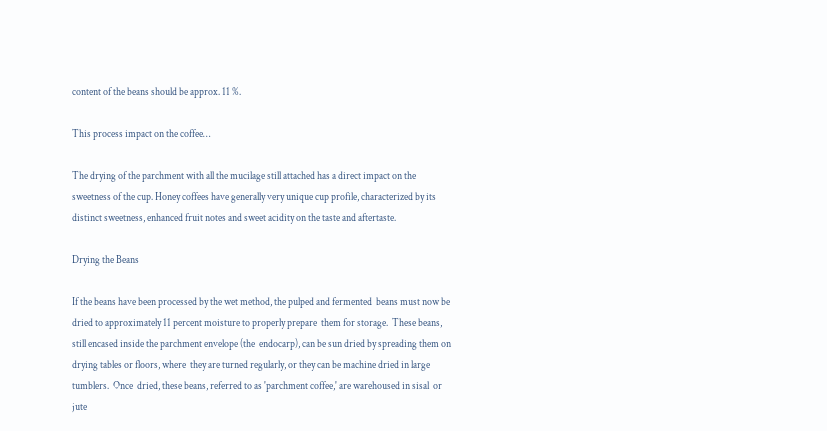content of the beans should be approx. 11 %.

This process impact on the coffee…

The drying of the parchment with all the mucilage still attached has a direct impact on the sweetness of the cup. Honey coffees have generally very unique cup profile, characterized by its distinct sweetness, enhanced fruit notes and sweet acidity on the taste and aftertaste.

Drying the Beans

If the beans have been processed by the wet method, the pulped and fermented  beans must now be dried to approximately 11 percent moisture to properly prepare  them for storage.  These beans, still encased inside the parchment envelope (the  endocarp), can be sun dried by spreading them on drying tables or floors, where  they are turned regularly, or they can be machine dried in large tumblers.  Once  dried, these beans, referred to as 'parchment coffee,' are warehoused in sisal  or jute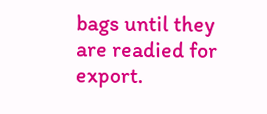bags until they are readied for export.